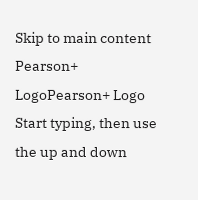Skip to main content
Pearson+ LogoPearson+ Logo
Start typing, then use the up and down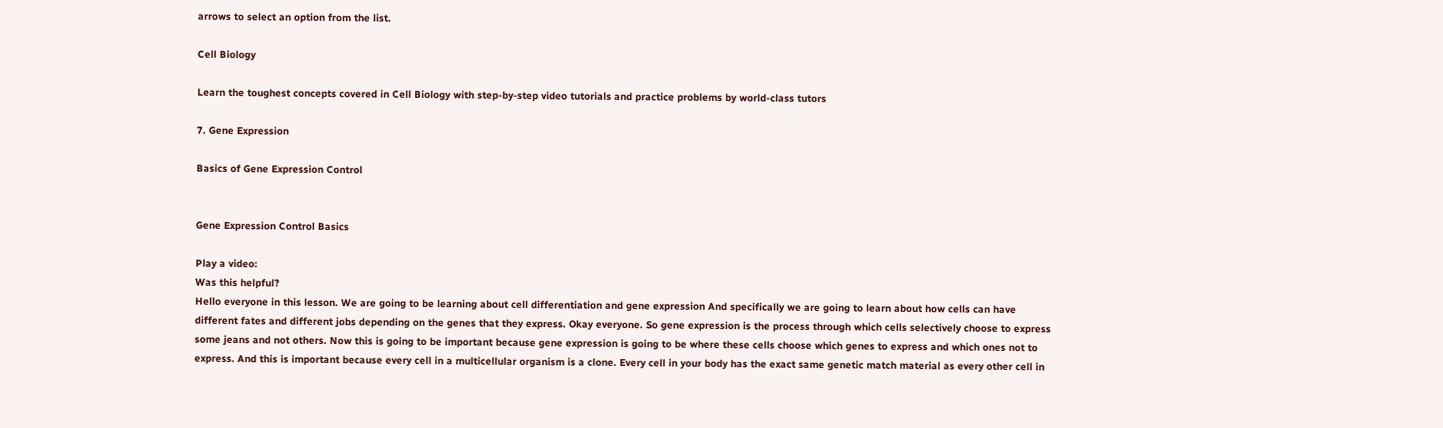arrows to select an option from the list.

Cell Biology

Learn the toughest concepts covered in Cell Biology with step-by-step video tutorials and practice problems by world-class tutors

7. Gene Expression

Basics of Gene Expression Control


Gene Expression Control Basics

Play a video:
Was this helpful?
Hello everyone in this lesson. We are going to be learning about cell differentiation and gene expression And specifically we are going to learn about how cells can have different fates and different jobs depending on the genes that they express. Okay everyone. So gene expression is the process through which cells selectively choose to express some jeans and not others. Now this is going to be important because gene expression is going to be where these cells choose which genes to express and which ones not to express. And this is important because every cell in a multicellular organism is a clone. Every cell in your body has the exact same genetic match material as every other cell in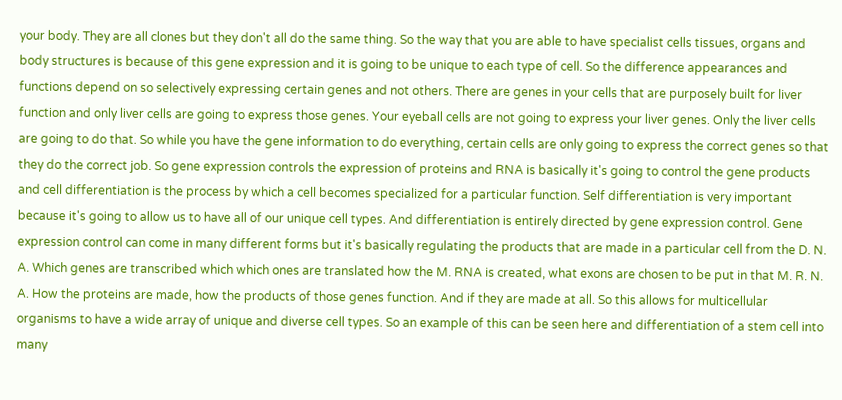your body. They are all clones but they don't all do the same thing. So the way that you are able to have specialist cells tissues, organs and body structures is because of this gene expression and it is going to be unique to each type of cell. So the difference appearances and functions depend on so selectively expressing certain genes and not others. There are genes in your cells that are purposely built for liver function and only liver cells are going to express those genes. Your eyeball cells are not going to express your liver genes. Only the liver cells are going to do that. So while you have the gene information to do everything, certain cells are only going to express the correct genes so that they do the correct job. So gene expression controls the expression of proteins and RNA is basically it's going to control the gene products and cell differentiation is the process by which a cell becomes specialized for a particular function. Self differentiation is very important because it's going to allow us to have all of our unique cell types. And differentiation is entirely directed by gene expression control. Gene expression control can come in many different forms but it's basically regulating the products that are made in a particular cell from the D. N. A. Which genes are transcribed which which ones are translated how the M. RNA is created, what exons are chosen to be put in that M. R. N. A. How the proteins are made, how the products of those genes function. And if they are made at all. So this allows for multicellular organisms to have a wide array of unique and diverse cell types. So an example of this can be seen here and differentiation of a stem cell into many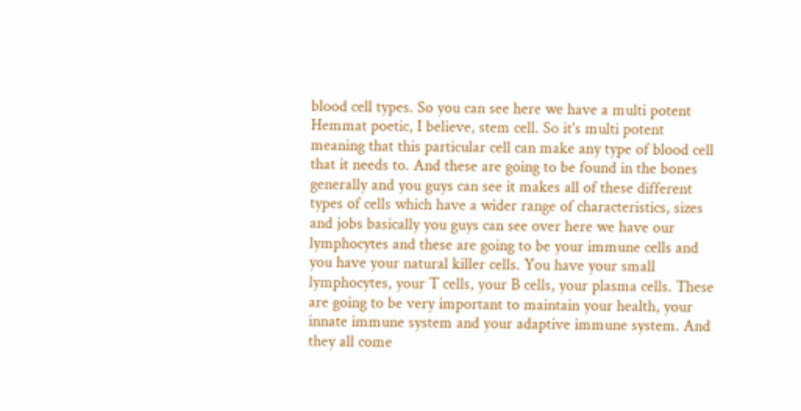blood cell types. So you can see here we have a multi potent Hemmat poetic, I believe, stem cell. So it's multi potent meaning that this particular cell can make any type of blood cell that it needs to. And these are going to be found in the bones generally and you guys can see it makes all of these different types of cells which have a wider range of characteristics, sizes and jobs basically you guys can see over here we have our lymphocytes and these are going to be your immune cells and you have your natural killer cells. You have your small lymphocytes, your T cells, your B cells, your plasma cells. These are going to be very important to maintain your health, your innate immune system and your adaptive immune system. And they all come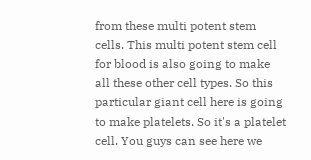from these multi potent stem cells. This multi potent stem cell for blood is also going to make all these other cell types. So this particular giant cell here is going to make platelets. So it's a platelet cell. You guys can see here we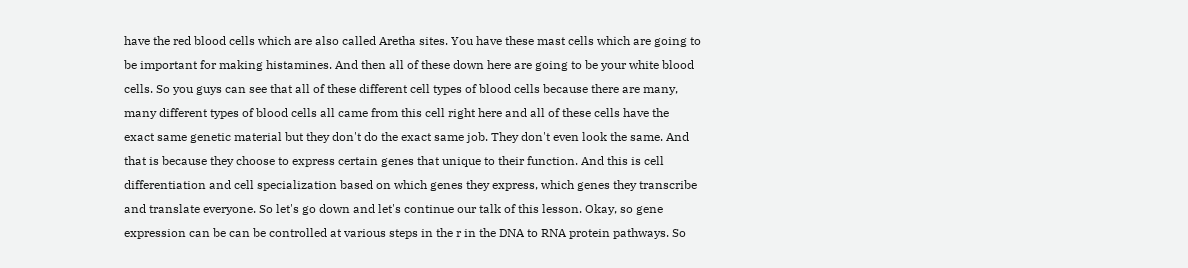have the red blood cells which are also called Aretha sites. You have these mast cells which are going to be important for making histamines. And then all of these down here are going to be your white blood cells. So you guys can see that all of these different cell types of blood cells because there are many, many different types of blood cells all came from this cell right here and all of these cells have the exact same genetic material but they don't do the exact same job. They don't even look the same. And that is because they choose to express certain genes that unique to their function. And this is cell differentiation and cell specialization based on which genes they express, which genes they transcribe and translate everyone. So let's go down and let's continue our talk of this lesson. Okay, so gene expression can be can be controlled at various steps in the r in the DNA to RNA protein pathways. So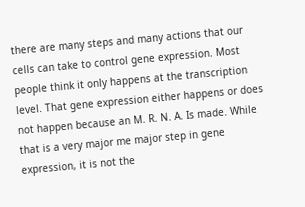there are many steps and many actions that our cells can take to control gene expression. Most people think it only happens at the transcription level. That gene expression either happens or does not happen because an M. R. N. A. Is made. While that is a very major me major step in gene expression, it is not the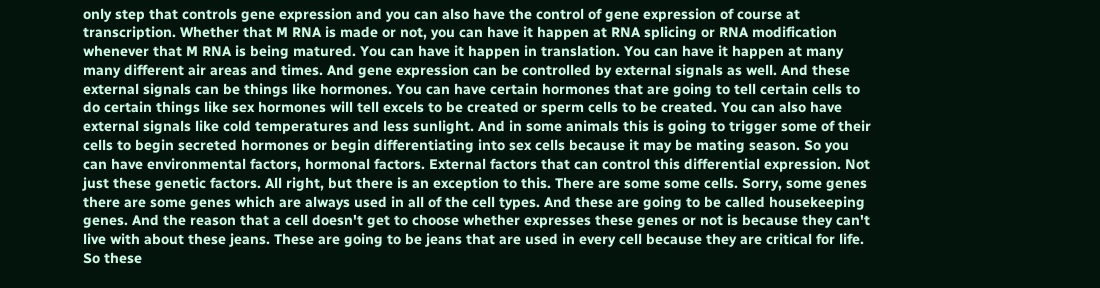only step that controls gene expression and you can also have the control of gene expression of course at transcription. Whether that M RNA is made or not, you can have it happen at RNA splicing or RNA modification whenever that M RNA is being matured. You can have it happen in translation. You can have it happen at many many different air areas and times. And gene expression can be controlled by external signals as well. And these external signals can be things like hormones. You can have certain hormones that are going to tell certain cells to do certain things like sex hormones will tell excels to be created or sperm cells to be created. You can also have external signals like cold temperatures and less sunlight. And in some animals this is going to trigger some of their cells to begin secreted hormones or begin differentiating into sex cells because it may be mating season. So you can have environmental factors, hormonal factors. External factors that can control this differential expression. Not just these genetic factors. All right, but there is an exception to this. There are some some cells. Sorry, some genes there are some genes which are always used in all of the cell types. And these are going to be called housekeeping genes. And the reason that a cell doesn't get to choose whether expresses these genes or not is because they can't live with about these jeans. These are going to be jeans that are used in every cell because they are critical for life. So these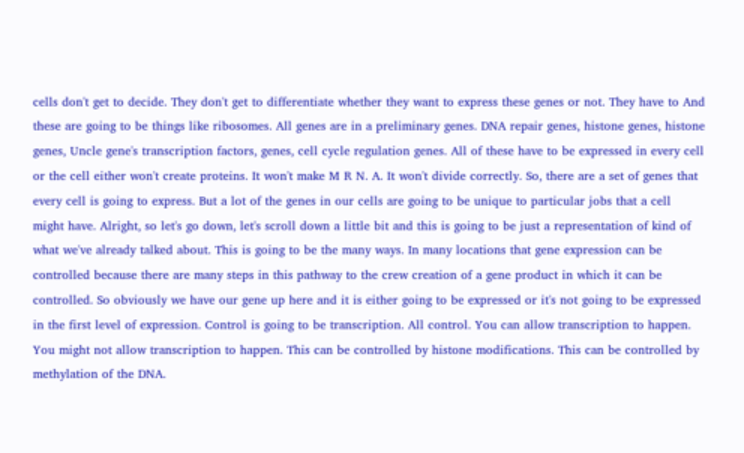cells don't get to decide. They don't get to differentiate whether they want to express these genes or not. They have to And these are going to be things like ribosomes. All genes are in a preliminary genes. DNA repair genes, histone genes, histone genes, Uncle gene's transcription factors, genes, cell cycle regulation genes. All of these have to be expressed in every cell or the cell either won't create proteins. It won't make M R N. A. It won't divide correctly. So, there are a set of genes that every cell is going to express. But a lot of the genes in our cells are going to be unique to particular jobs that a cell might have. Alright, so let's go down, let's scroll down a little bit and this is going to be just a representation of kind of what we've already talked about. This is going to be the many ways. In many locations that gene expression can be controlled because there are many steps in this pathway to the crew creation of a gene product in which it can be controlled. So obviously we have our gene up here and it is either going to be expressed or it's not going to be expressed in the first level of expression. Control is going to be transcription. All control. You can allow transcription to happen. You might not allow transcription to happen. This can be controlled by histone modifications. This can be controlled by methylation of the DNA.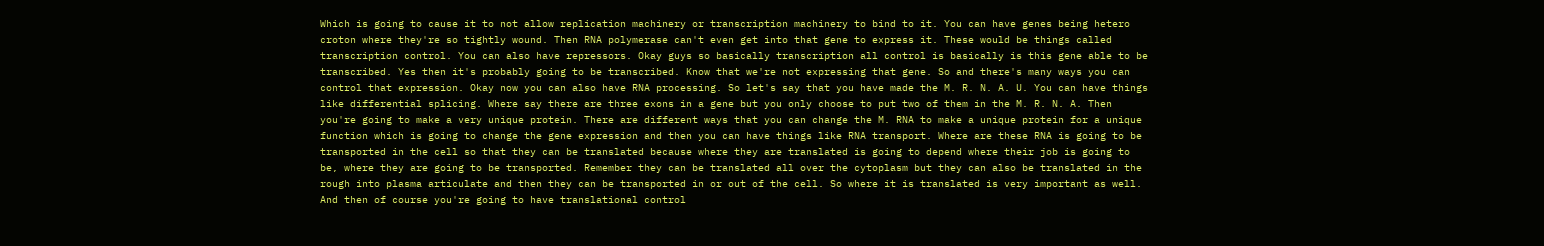Which is going to cause it to not allow replication machinery or transcription machinery to bind to it. You can have genes being hetero croton where they're so tightly wound. Then RNA polymerase can't even get into that gene to express it. These would be things called transcription control. You can also have repressors. Okay guys so basically transcription all control is basically is this gene able to be transcribed. Yes then it's probably going to be transcribed. Know that we're not expressing that gene. So and there's many ways you can control that expression. Okay now you can also have RNA processing. So let's say that you have made the M. R. N. A. U. You can have things like differential splicing. Where say there are three exons in a gene but you only choose to put two of them in the M. R. N. A. Then you're going to make a very unique protein. There are different ways that you can change the M. RNA to make a unique protein for a unique function which is going to change the gene expression and then you can have things like RNA transport. Where are these RNA is going to be transported in the cell so that they can be translated because where they are translated is going to depend where their job is going to be, where they are going to be transported. Remember they can be translated all over the cytoplasm but they can also be translated in the rough into plasma articulate and then they can be transported in or out of the cell. So where it is translated is very important as well. And then of course you're going to have translational control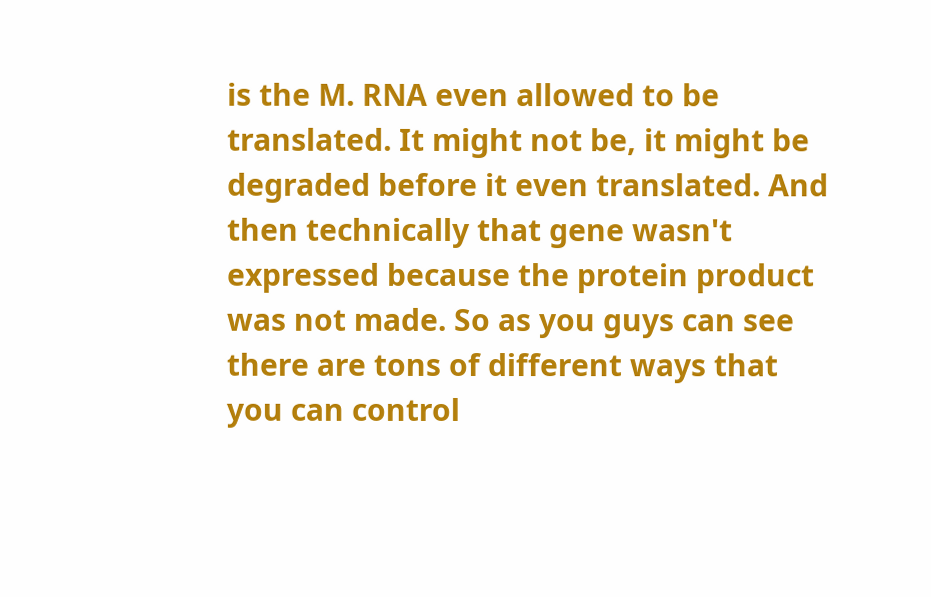is the M. RNA even allowed to be translated. It might not be, it might be degraded before it even translated. And then technically that gene wasn't expressed because the protein product was not made. So as you guys can see there are tons of different ways that you can control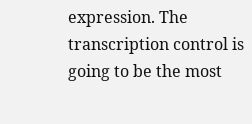expression. The transcription control is going to be the most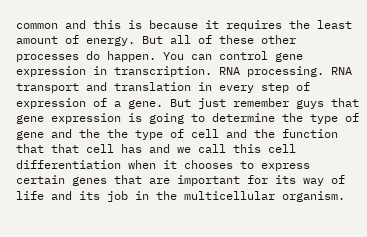common and this is because it requires the least amount of energy. But all of these other processes do happen. You can control gene expression in transcription. RNA processing. RNA transport and translation in every step of expression of a gene. But just remember guys that gene expression is going to determine the type of gene and the the type of cell and the function that that cell has and we call this cell differentiation when it chooses to express certain genes that are important for its way of life and its job in the multicellular organism.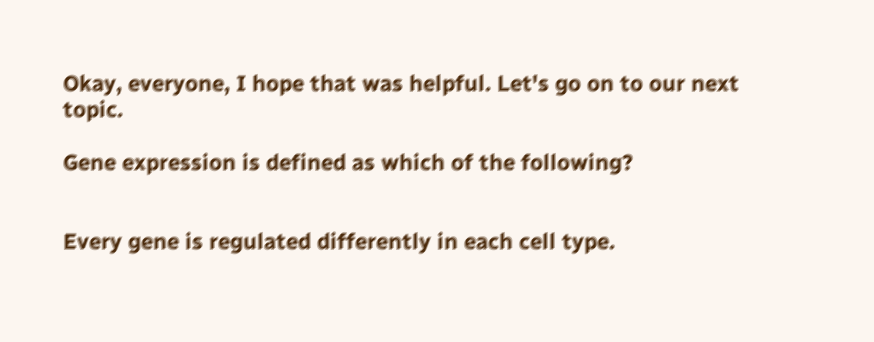Okay, everyone, I hope that was helpful. Let's go on to our next topic.

Gene expression is defined as which of the following?


Every gene is regulated differently in each cell type.